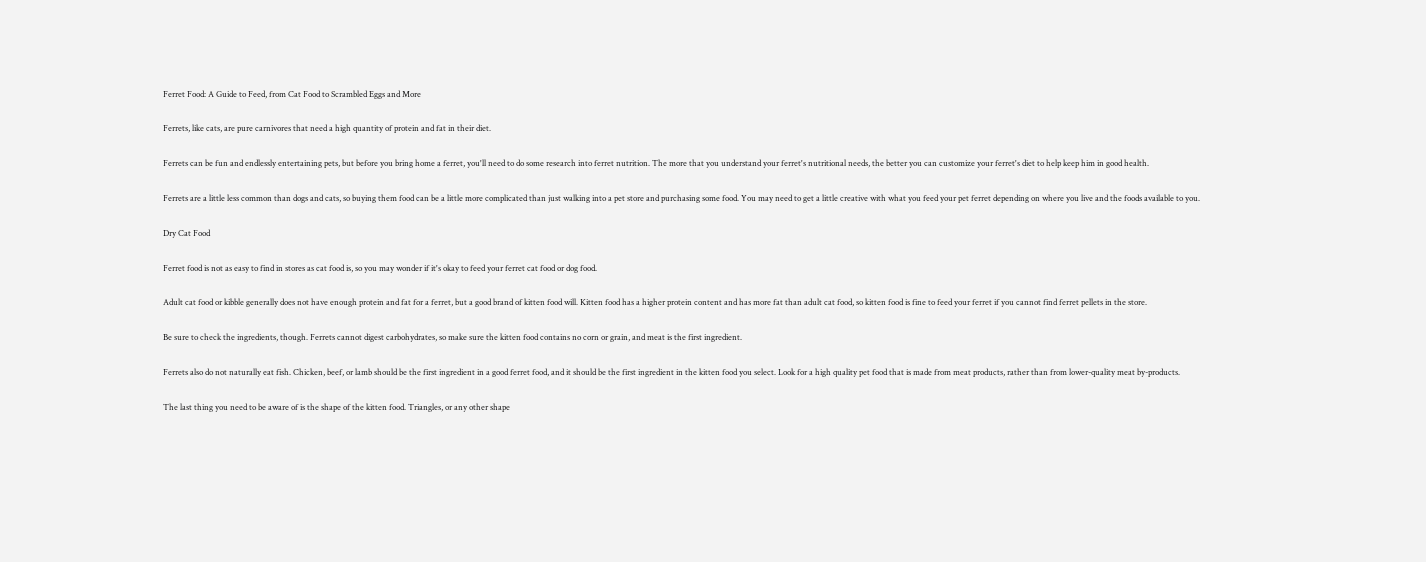Ferret Food: A Guide to Feed, from Cat Food to Scrambled Eggs and More

Ferrets, like cats, are pure carnivores that need a high quantity of protein and fat in their diet.

Ferrets can be fun and endlessly entertaining pets, but before you bring home a ferret, you'll need to do some research into ferret nutrition. The more that you understand your ferret's nutritional needs, the better you can customize your ferret's diet to help keep him in good health.

Ferrets are a little less common than dogs and cats, so buying them food can be a little more complicated than just walking into a pet store and purchasing some food. You may need to get a little creative with what you feed your pet ferret depending on where you live and the foods available to you.

Dry Cat Food

Ferret food is not as easy to find in stores as cat food is, so you may wonder if it's okay to feed your ferret cat food or dog food.

Adult cat food or kibble generally does not have enough protein and fat for a ferret, but a good brand of kitten food will. Kitten food has a higher protein content and has more fat than adult cat food, so kitten food is fine to feed your ferret if you cannot find ferret pellets in the store.

Be sure to check the ingredients, though. Ferrets cannot digest carbohydrates, so make sure the kitten food contains no corn or grain, and meat is the first ingredient.

Ferrets also do not naturally eat fish. Chicken, beef, or lamb should be the first ingredient in a good ferret food, and it should be the first ingredient in the kitten food you select. Look for a high quality pet food that is made from meat products, rather than from lower-quality meat by-products.

The last thing you need to be aware of is the shape of the kitten food. Triangles, or any other shape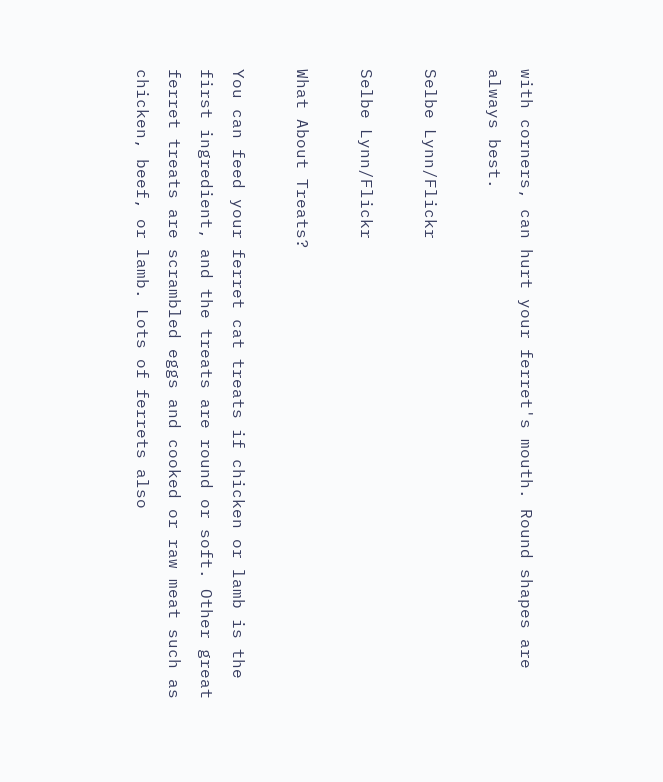with corners, can hurt your ferret's mouth. Round shapes are always best.

Selbe Lynn/Flickr

Selbe Lynn/Flickr

What About Treats?

You can feed your ferret cat treats if chicken or lamb is the first ingredient, and the treats are round or soft. Other great ferret treats are scrambled eggs and cooked or raw meat such as chicken, beef, or lamb. Lots of ferrets also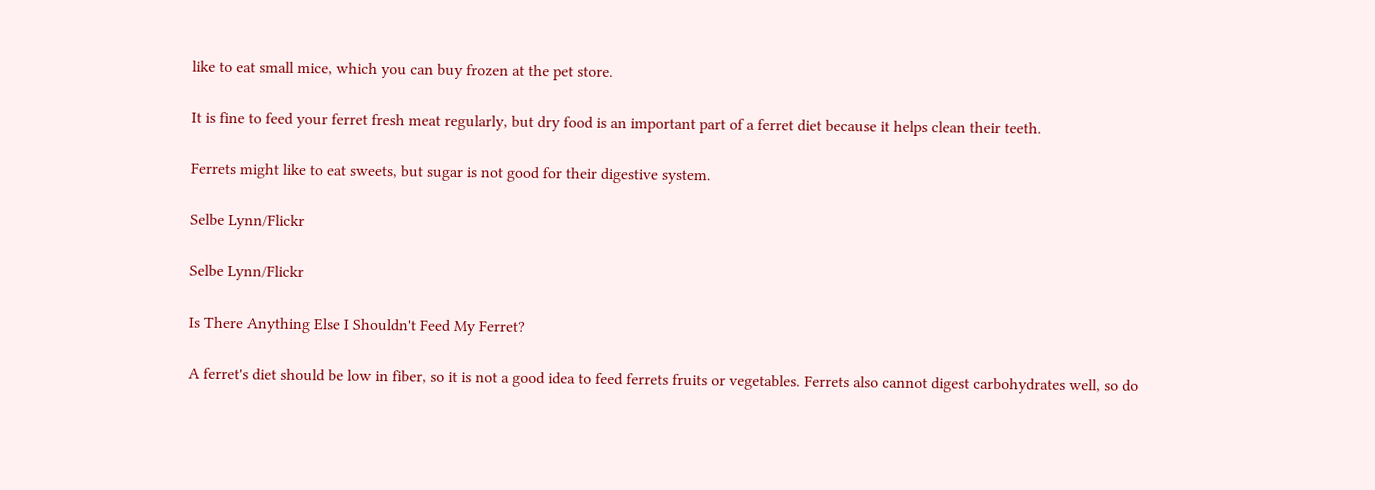like to eat small mice, which you can buy frozen at the pet store.

It is fine to feed your ferret fresh meat regularly, but dry food is an important part of a ferret diet because it helps clean their teeth.

Ferrets might like to eat sweets, but sugar is not good for their digestive system.

Selbe Lynn/Flickr

Selbe Lynn/Flickr

Is There Anything Else I Shouldn't Feed My Ferret?

A ferret's diet should be low in fiber, so it is not a good idea to feed ferrets fruits or vegetables. Ferrets also cannot digest carbohydrates well, so do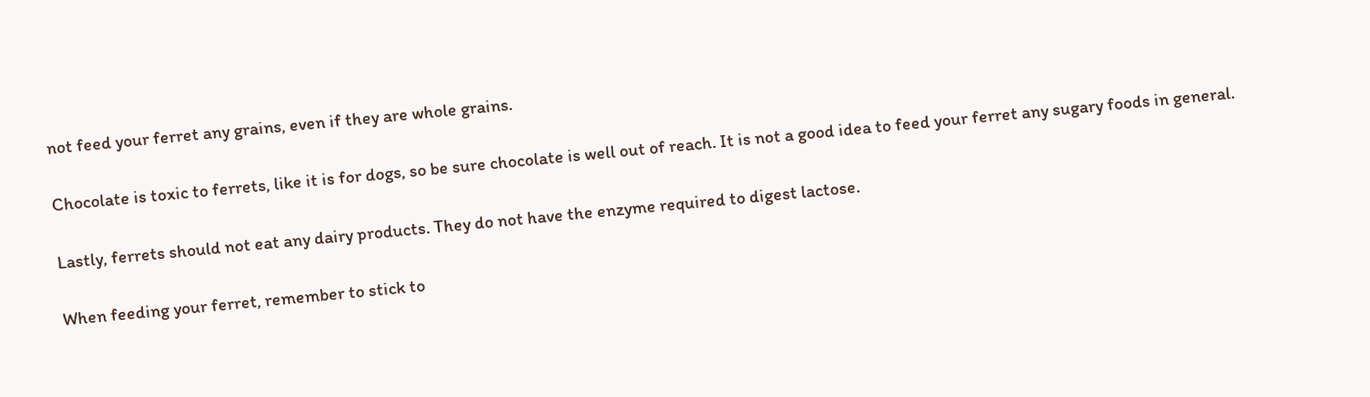not feed your ferret any grains, even if they are whole grains.

Chocolate is toxic to ferrets, like it is for dogs, so be sure chocolate is well out of reach. It is not a good idea to feed your ferret any sugary foods in general.

Lastly, ferrets should not eat any dairy products. They do not have the enzyme required to digest lactose.

When feeding your ferret, remember to stick to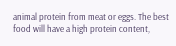animal protein from meat or eggs. The best food will have a high protein content,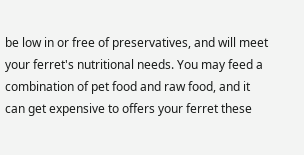be low in or free of preservatives, and will meet your ferret's nutritional needs. You may feed a combination of pet food and raw food, and it can get expensive to offers your ferret these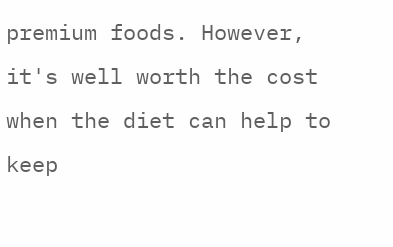premium foods. However, it's well worth the cost when the diet can help to keep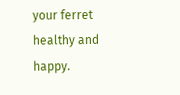your ferret healthy and happy.